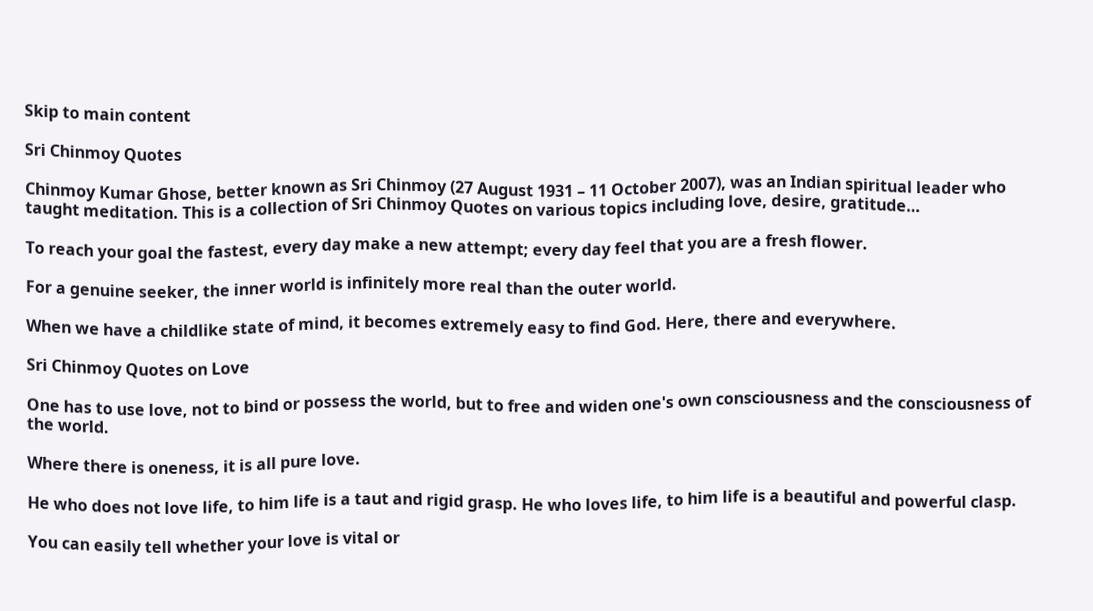Skip to main content

Sri Chinmoy Quotes

Chinmoy Kumar Ghose, better known as Sri Chinmoy (27 August 1931 – 11 October 2007), was an Indian spiritual leader who taught meditation. This is a collection of Sri Chinmoy Quotes on various topics including love, desire, gratitude…

To reach your goal the fastest, every day make a new attempt; every day feel that you are a fresh flower.

For a genuine seeker, the inner world is infinitely more real than the outer world.

When we have a childlike state of mind, it becomes extremely easy to find God. Here, there and everywhere.

Sri Chinmoy Quotes on Love

One has to use love, not to bind or possess the world, but to free and widen one's own consciousness and the consciousness of the world.

Where there is oneness, it is all pure love.

He who does not love life, to him life is a taut and rigid grasp. He who loves life, to him life is a beautiful and powerful clasp.

You can easily tell whether your love is vital or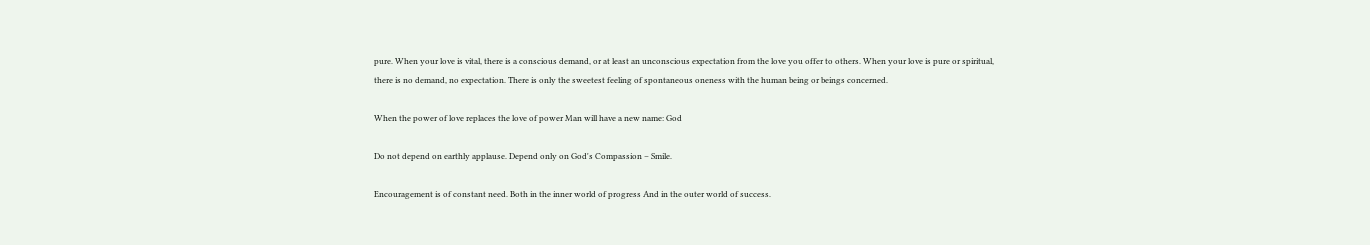pure. When your love is vital, there is a conscious demand, or at least an unconscious expectation from the love you offer to others. When your love is pure or spiritual, there is no demand, no expectation. There is only the sweetest feeling of spontaneous oneness with the human being or beings concerned.

When the power of love replaces the love of power Man will have a new name: God

Do not depend on earthly applause. Depend only on God's Compassion – Smile.

Encouragement is of constant need. Both in the inner world of progress And in the outer world of success.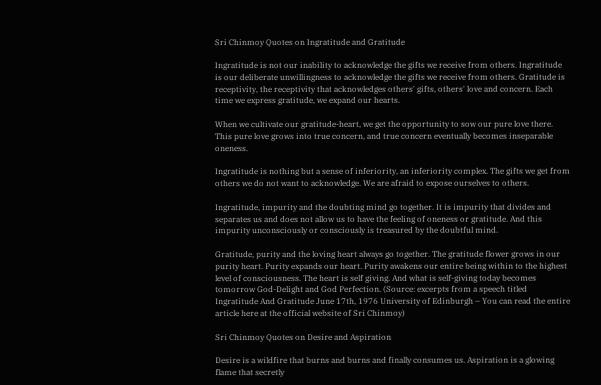Sri Chinmoy Quotes on Ingratitude and Gratitude

Ingratitude is not our inability to acknowledge the gifts we receive from others. Ingratitude is our deliberate unwillingness to acknowledge the gifts we receive from others. Gratitude is receptivity, the receptivity that acknowledges others' gifts, others' love and concern. Each time we express gratitude, we expand our hearts.

When we cultivate our gratitude-heart, we get the opportunity to sow our pure love there. This pure love grows into true concern, and true concern eventually becomes inseparable oneness.

Ingratitude is nothing but a sense of inferiority, an inferiority complex. The gifts we get from others we do not want to acknowledge. We are afraid to expose ourselves to others.

Ingratitude, impurity and the doubting mind go together. It is impurity that divides and separates us and does not allow us to have the feeling of oneness or gratitude. And this impurity unconsciously or consciously is treasured by the doubtful mind.

Gratitude, purity and the loving heart always go together. The gratitude flower grows in our purity heart. Purity expands our heart. Purity awakens our entire being within to the highest level of consciousness. The heart is self giving. And what is self-giving today becomes tomorrow God-Delight and God Perfection. (Source: excerpts from a speech titled Ingratitude And Gratitude June 17th, 1976 University of Edinburgh – You can read the entire article here at the official website of Sri Chinmoy)

Sri Chinmoy Quotes on Desire and Aspiration

Desire is a wildfire that burns and burns and finally consumes us. Aspiration is a glowing flame that secretly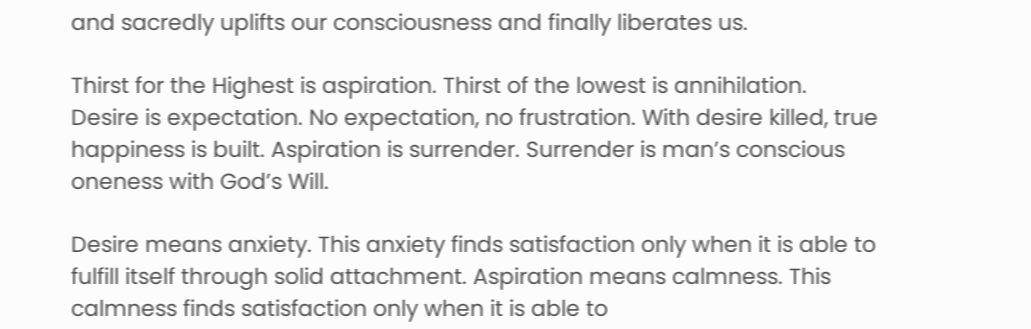and sacredly uplifts our consciousness and finally liberates us.

Thirst for the Highest is aspiration. Thirst of the lowest is annihilation. Desire is expectation. No expectation, no frustration. With desire killed, true happiness is built. Aspiration is surrender. Surrender is man’s conscious oneness with God’s Will.

Desire means anxiety. This anxiety finds satisfaction only when it is able to fulfill itself through solid attachment. Aspiration means calmness. This calmness finds satisfaction only when it is able to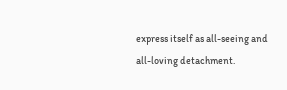express itself as all-seeing and all-loving detachment.